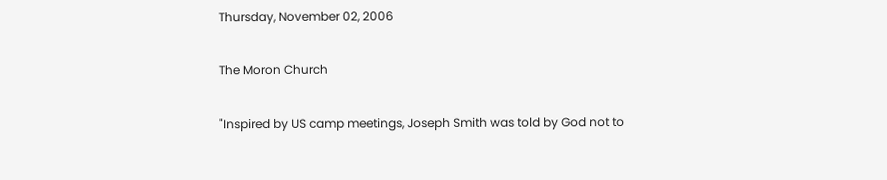Thursday, November 02, 2006

The Moron Church

"Inspired by US camp meetings, Joseph Smith was told by God not to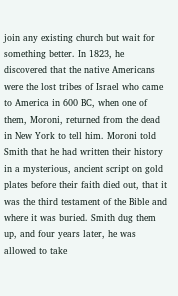join any existing church but wait for something better. In 1823, he discovered that the native Americans were the lost tribes of Israel who came to America in 600 BC, when one of them, Moroni, returned from the dead in New York to tell him. Moroni told Smith that he had written their history in a mysterious, ancient script on gold plates before their faith died out, that it was the third testament of the Bible and where it was buried. Smith dug them up, and four years later, he was allowed to take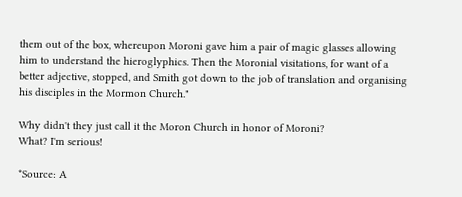them out of the box, whereupon Moroni gave him a pair of magic glasses allowing him to understand the hieroglyphics. Then the Moronial visitations, for want of a better adjective, stopped, and Smith got down to the job of translation and organising his disciples in the Mormon Church."

Why didn't they just call it the Moron Church in honor of Moroni?
What? I'm serious!

*Source: A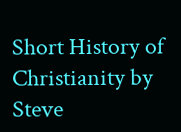Short History of Christianity by Steve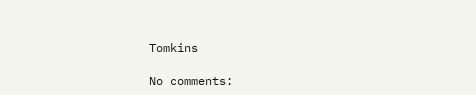Tomkins

No comments: